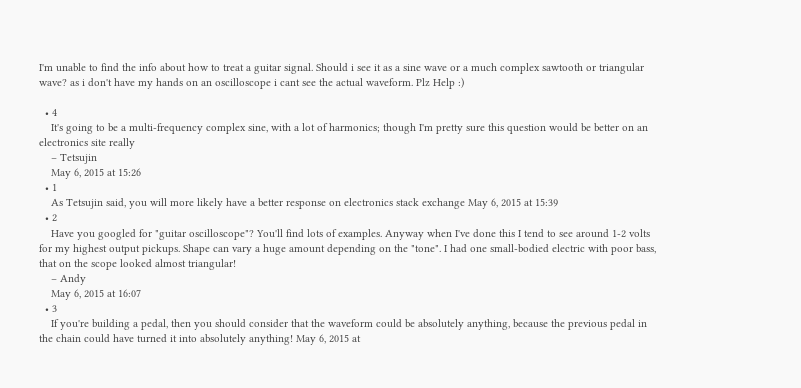I'm unable to find the info about how to treat a guitar signal. Should i see it as a sine wave or a much complex sawtooth or triangular wave? as i don't have my hands on an oscilloscope i cant see the actual waveform. Plz Help :)

  • 4
    It's going to be a multi-frequency complex sine, with a lot of harmonics; though I'm pretty sure this question would be better on an electronics site really
    – Tetsujin
    May 6, 2015 at 15:26
  • 1
    As Tetsujin said, you will more likely have a better response on electronics stack exchange May 6, 2015 at 15:39
  • 2
    Have you googled for "guitar oscilloscope"? You'll find lots of examples. Anyway when I've done this I tend to see around 1-2 volts for my highest output pickups. Shape can vary a huge amount depending on the "tone". I had one small-bodied electric with poor bass, that on the scope looked almost triangular!
    – Andy
    May 6, 2015 at 16:07
  • 3
    If you're building a pedal, then you should consider that the waveform could be absolutely anything, because the previous pedal in the chain could have turned it into absolutely anything! May 6, 2015 at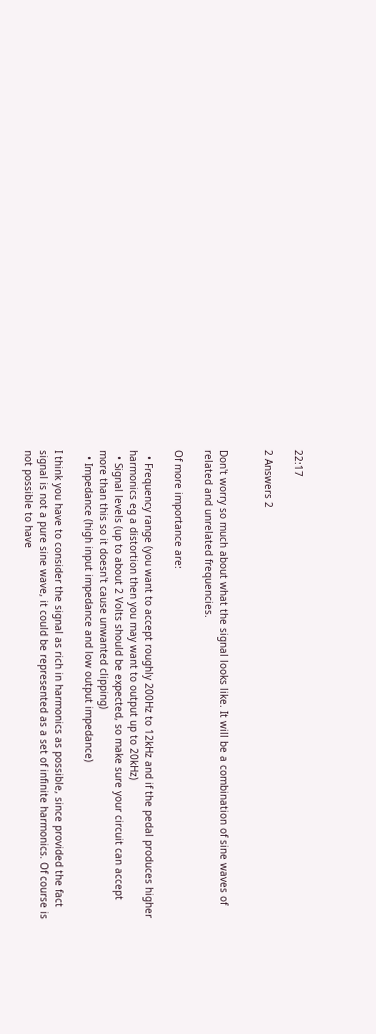22:17

2 Answers 2


Don't worry so much about what the signal looks like. It will be a combination of sine waves of related and unrelated frequencies.

Of more importance are:

  • Frequency range (you want to accept roughly 200Hz to 12kHz and if the pedal produces higher harmonics eg a distortion then you may want to output up to 20kHz)
  • Signal levels (up to about 2 Volts should be expected, so make sure your circuit can accept more than this so it doesn't cause unwanted clipping)
  • Impedance (high input impedance and low output impedance)

I think you have to consider the signal as rich in harmonics as possible, since provided the fact signal is not a pure sine wave, it could be represented as a set of infinite harmonics. Of course is not possible to have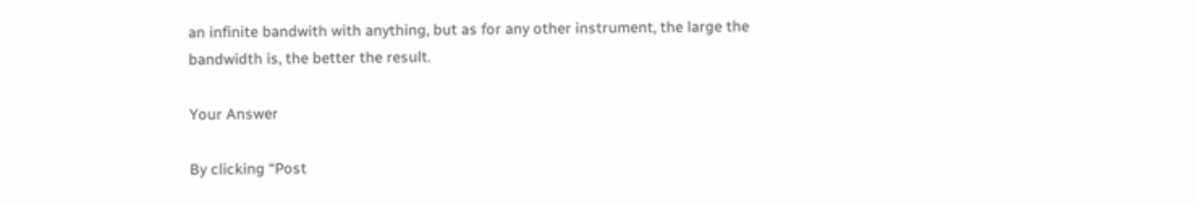an infinite bandwith with anything, but as for any other instrument, the large the bandwidth is, the better the result.

Your Answer

By clicking “Post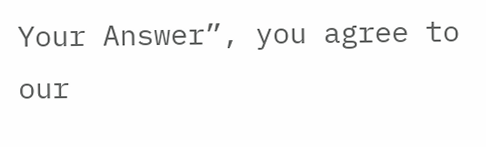Your Answer”, you agree to our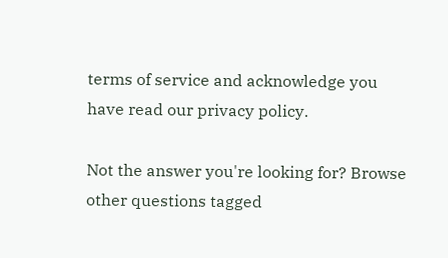terms of service and acknowledge you have read our privacy policy.

Not the answer you're looking for? Browse other questions tagged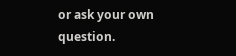or ask your own question.